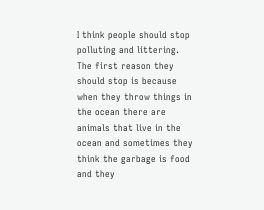I think people should stop polluting and littering. The first reason they should stop is because when they throw things in the ocean there are animals that live in the ocean and sometimes they think the garbage is food and they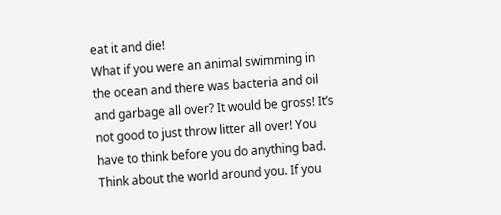eat it and die!
What if you were an animal swimming in the ocean and there was bacteria and oil and garbage all over? It would be gross! It’s not good to just throw litter all over! You have to think before you do anything bad. Think about the world around you. If you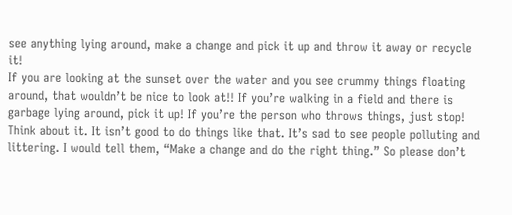see anything lying around, make a change and pick it up and throw it away or recycle it!
If you are looking at the sunset over the water and you see crummy things floating around, that wouldn’t be nice to look at!! If you’re walking in a field and there is garbage lying around, pick it up! If you’re the person who throws things, just stop!
Think about it. It isn’t good to do things like that. It’s sad to see people polluting and littering. I would tell them, “Make a change and do the right thing.” So please don’t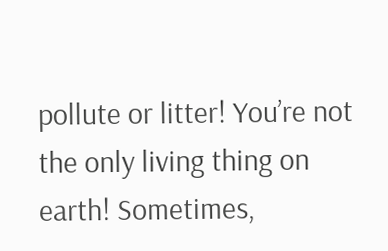pollute or litter! You’re not the only living thing on earth! Sometimes,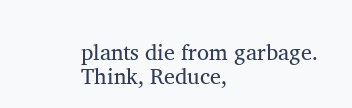plants die from garbage.
Think, Reduce,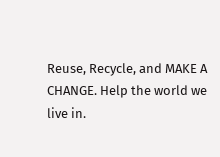Reuse, Recycle, and MAKE A CHANGE. Help the world we live in.